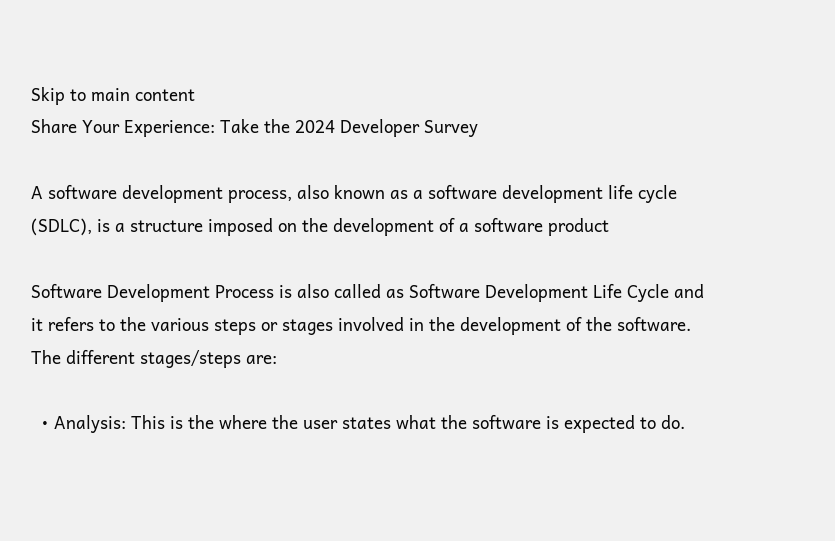Skip to main content
Share Your Experience: Take the 2024 Developer Survey

A software development process, also known as a software development life cycle (SDLC), is a structure imposed on the development of a software product

Software Development Process is also called as Software Development Life Cycle and it refers to the various steps or stages involved in the development of the software.
The different stages/steps are:

  • Analysis: This is the where the user states what the software is expected to do.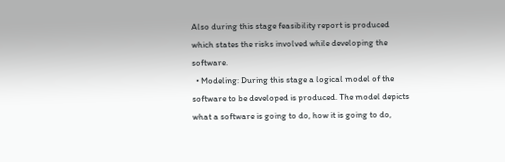Also during this stage feasibility report is produced which states the risks involved while developing the software.
  • Modeling: During this stage a logical model of the software to be developed is produced. The model depicts what a software is going to do, how it is going to do,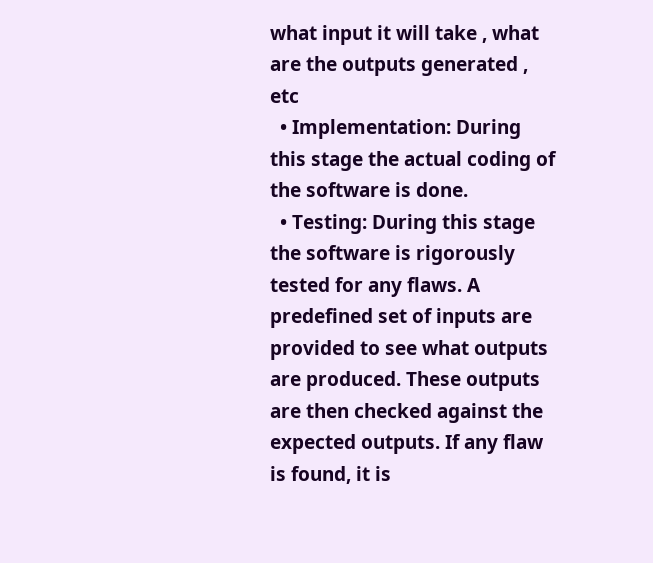what input it will take , what are the outputs generated , etc
  • Implementation: During this stage the actual coding of the software is done.
  • Testing: During this stage the software is rigorously tested for any flaws. A predefined set of inputs are provided to see what outputs are produced. These outputs are then checked against the expected outputs. If any flaw is found, it is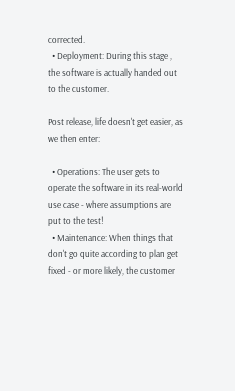corrected.
  • Deployment: During this stage , the software is actually handed out to the customer.

Post release, life doesn't get easier, as we then enter:

  • Operations: The user gets to operate the software in its real-world use case - where assumptions are put to the test!
  • Maintenance: When things that don't go quite according to plan get fixed - or more likely, the customer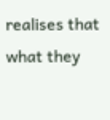realises that what they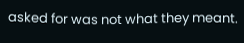asked for was not what they meant.